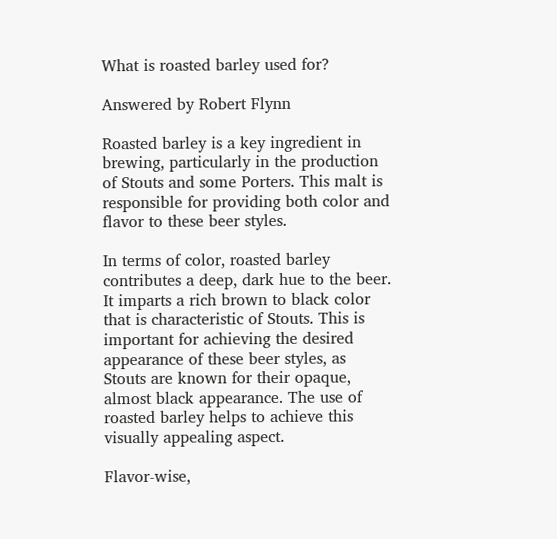What is roasted barley used for?

Answered by Robert Flynn

Roasted barley is a key ingredient in brewing, particularly in the production of Stouts and some Porters. This malt is responsible for providing both color and flavor to these beer styles.

In terms of color, roasted barley contributes a deep, dark hue to the beer. It imparts a rich brown to black color that is characteristic of Stouts. This is important for achieving the desired appearance of these beer styles, as Stouts are known for their opaque, almost black appearance. The use of roasted barley helps to achieve this visually appealing aspect.

Flavor-wise,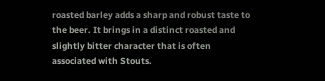roasted barley adds a sharp and robust taste to the beer. It brings in a distinct roasted and slightly bitter character that is often associated with Stouts.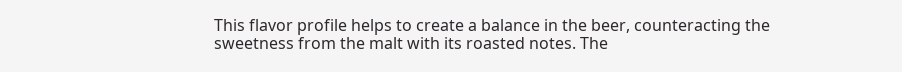This flavor profile helps to create a balance in the beer, counteracting the sweetness from the malt with its roasted notes. The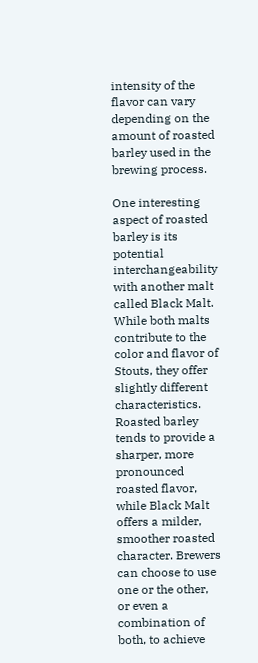intensity of the flavor can vary depending on the amount of roasted barley used in the brewing process.

One interesting aspect of roasted barley is its potential interchangeability with another malt called Black Malt. While both malts contribute to the color and flavor of Stouts, they offer slightly different characteristics. Roasted barley tends to provide a sharper, more pronounced roasted flavor, while Black Malt offers a milder, smoother roasted character. Brewers can choose to use one or the other, or even a combination of both, to achieve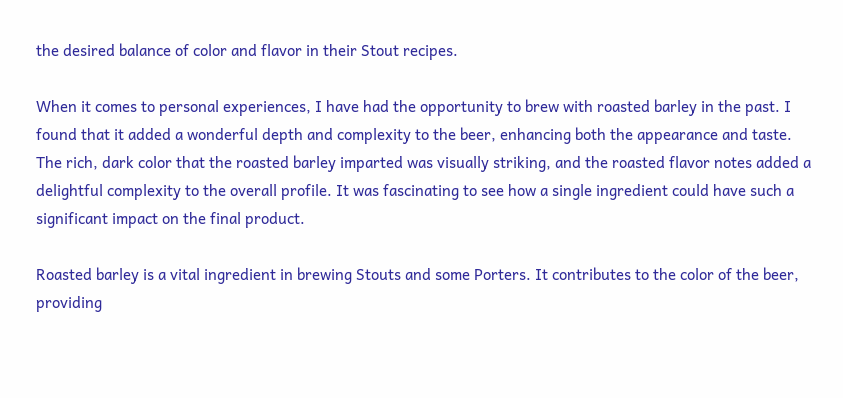the desired balance of color and flavor in their Stout recipes.

When it comes to personal experiences, I have had the opportunity to brew with roasted barley in the past. I found that it added a wonderful depth and complexity to the beer, enhancing both the appearance and taste. The rich, dark color that the roasted barley imparted was visually striking, and the roasted flavor notes added a delightful complexity to the overall profile. It was fascinating to see how a single ingredient could have such a significant impact on the final product.

Roasted barley is a vital ingredient in brewing Stouts and some Porters. It contributes to the color of the beer, providing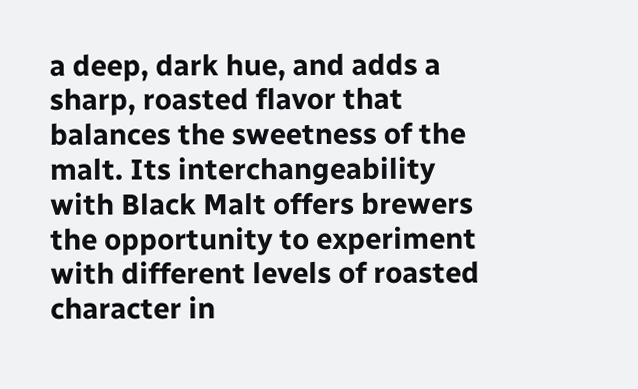a deep, dark hue, and adds a sharp, roasted flavor that balances the sweetness of the malt. Its interchangeability with Black Malt offers brewers the opportunity to experiment with different levels of roasted character in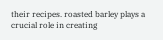their recipes. roasted barley plays a crucial role in creating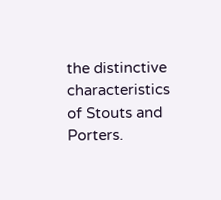the distinctive characteristics of Stouts and Porters.